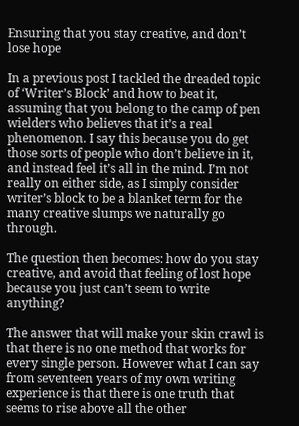Ensuring that you stay creative, and don’t lose hope

In a previous post I tackled the dreaded topic of ‘Writer’s Block’ and how to beat it, assuming that you belong to the camp of pen wielders who believes that it’s a real phenomenon. I say this because you do get those sorts of people who don’t believe in it, and instead feel it’s all in the mind. I’m not really on either side, as I simply consider writer’s block to be a blanket term for the many creative slumps we naturally go through.

The question then becomes: how do you stay creative, and avoid that feeling of lost hope because you just can’t seem to write anything?

The answer that will make your skin crawl is that there is no one method that works for every single person. However what I can say from seventeen years of my own writing experience is that there is one truth that seems to rise above all the other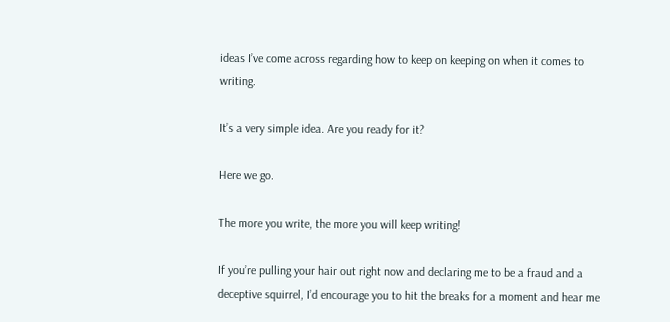ideas I’ve come across regarding how to keep on keeping on when it comes to writing.

It’s a very simple idea. Are you ready for it?

Here we go.

The more you write, the more you will keep writing!

If you’re pulling your hair out right now and declaring me to be a fraud and a deceptive squirrel, I’d encourage you to hit the breaks for a moment and hear me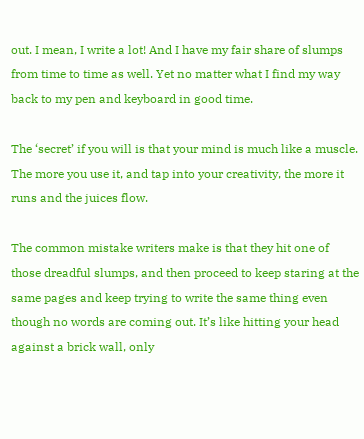out. I mean, I write a lot! And I have my fair share of slumps from time to time as well. Yet no matter what I find my way back to my pen and keyboard in good time.

The ‘secret’ if you will is that your mind is much like a muscle. The more you use it, and tap into your creativity, the more it runs and the juices flow.

The common mistake writers make is that they hit one of those dreadful slumps, and then proceed to keep staring at the same pages and keep trying to write the same thing even though no words are coming out. It’s like hitting your head against a brick wall, only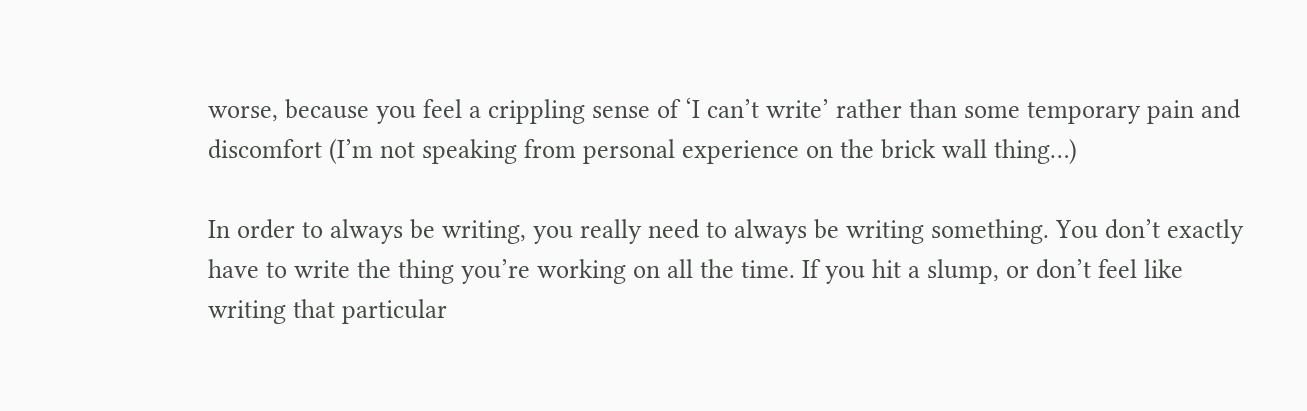worse, because you feel a crippling sense of ‘I can’t write’ rather than some temporary pain and discomfort (I’m not speaking from personal experience on the brick wall thing…)

In order to always be writing, you really need to always be writing something. You don’t exactly have to write the thing you’re working on all the time. If you hit a slump, or don’t feel like writing that particular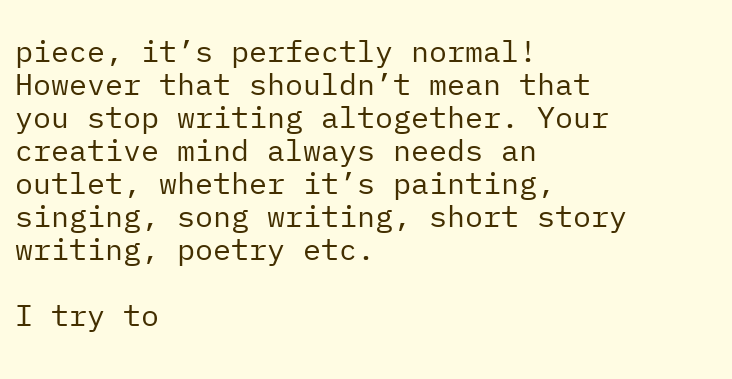piece, it’s perfectly normal! However that shouldn’t mean that you stop writing altogether. Your creative mind always needs an outlet, whether it’s painting, singing, song writing, short story writing, poetry etc.

I try to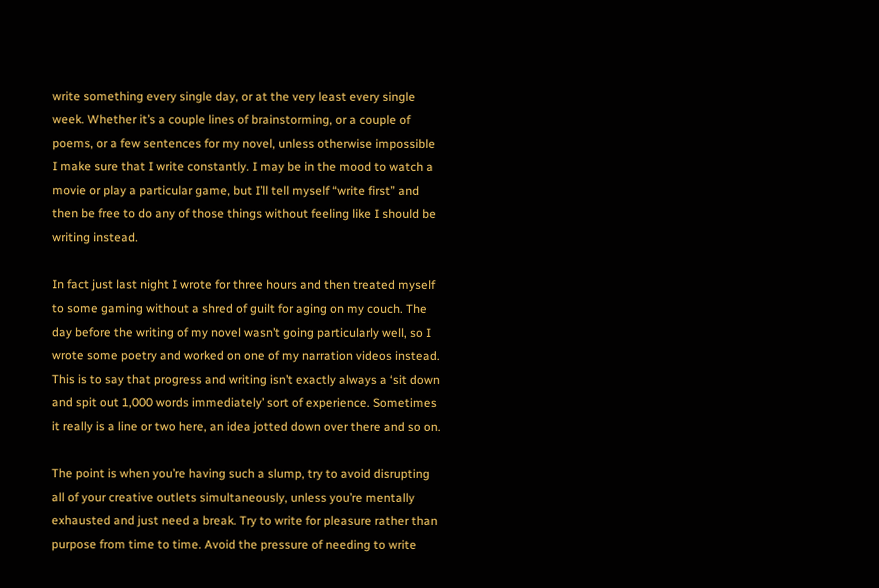write something every single day, or at the very least every single week. Whether it’s a couple lines of brainstorming, or a couple of poems, or a few sentences for my novel, unless otherwise impossible I make sure that I write constantly. I may be in the mood to watch a movie or play a particular game, but I’ll tell myself “write first” and then be free to do any of those things without feeling like I should be writing instead.

In fact just last night I wrote for three hours and then treated myself to some gaming without a shred of guilt for aging on my couch. The day before the writing of my novel wasn’t going particularly well, so I wrote some poetry and worked on one of my narration videos instead. This is to say that progress and writing isn’t exactly always a ‘sit down and spit out 1,000 words immediately’ sort of experience. Sometimes it really is a line or two here, an idea jotted down over there and so on.

The point is when you’re having such a slump, try to avoid disrupting all of your creative outlets simultaneously, unless you’re mentally exhausted and just need a break. Try to write for pleasure rather than purpose from time to time. Avoid the pressure of needing to write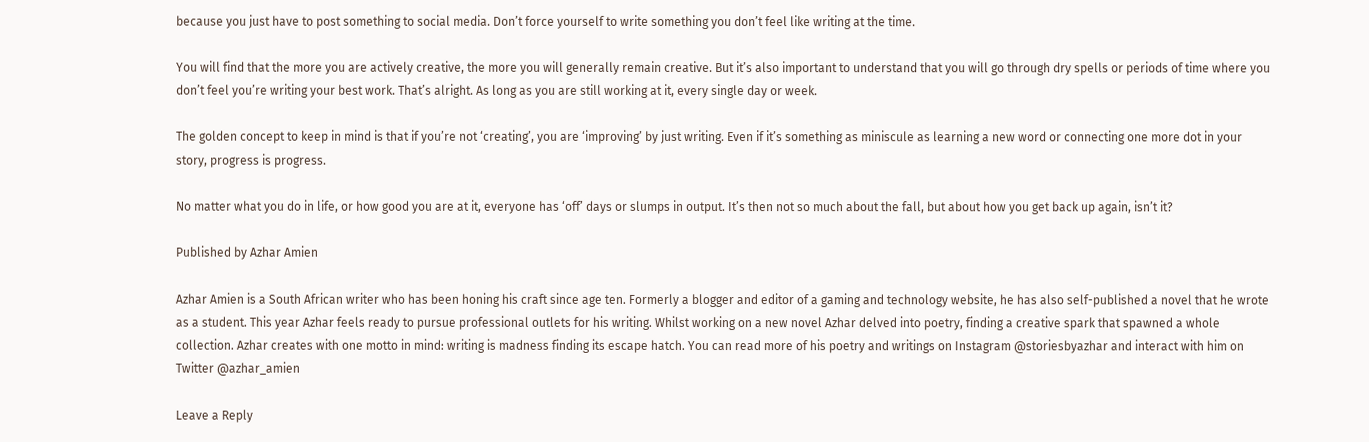because you just have to post something to social media. Don’t force yourself to write something you don’t feel like writing at the time.

You will find that the more you are actively creative, the more you will generally remain creative. But it’s also important to understand that you will go through dry spells or periods of time where you don’t feel you’re writing your best work. That’s alright. As long as you are still working at it, every single day or week.

The golden concept to keep in mind is that if you’re not ‘creating’, you are ‘improving’ by just writing. Even if it’s something as miniscule as learning a new word or connecting one more dot in your story, progress is progress.

No matter what you do in life, or how good you are at it, everyone has ‘off’ days or slumps in output. It’s then not so much about the fall, but about how you get back up again, isn’t it?

Published by Azhar Amien

Azhar Amien is a South African writer who has been honing his craft since age ten. Formerly a blogger and editor of a gaming and technology website, he has also self-published a novel that he wrote as a student. This year Azhar feels ready to pursue professional outlets for his writing. Whilst working on a new novel Azhar delved into poetry, finding a creative spark that spawned a whole collection. Azhar creates with one motto in mind: writing is madness finding its escape hatch. You can read more of his poetry and writings on Instagram @storiesbyazhar and interact with him on Twitter @azhar_amien

Leave a Reply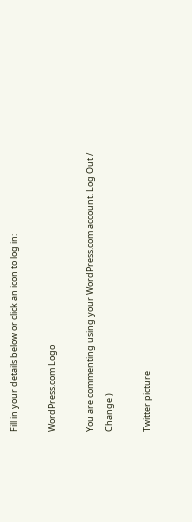Fill in your details below or click an icon to log in:

WordPress.com Logo

You are commenting using your WordPress.com account. Log Out /  Change )

Twitter picture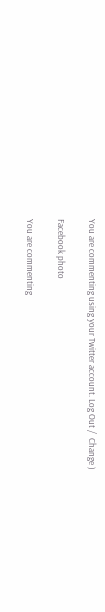You are commenting using your Twitter account. Log Out /  Change )

Facebook photo

You are commenting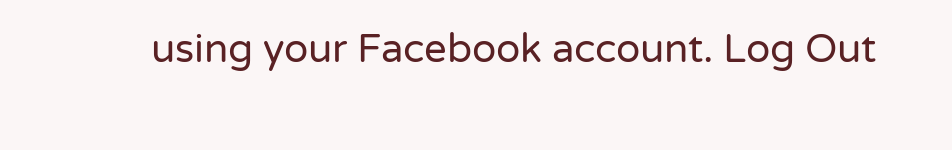using your Facebook account. Log Out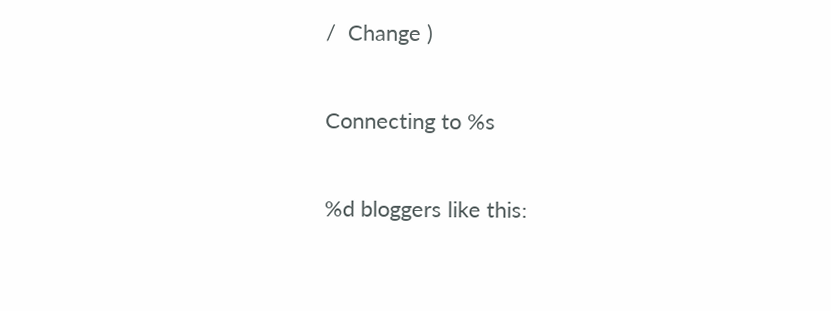/  Change )

Connecting to %s

%d bloggers like this: